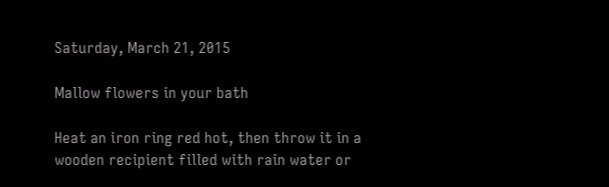Saturday, March 21, 2015

Mallow flowers in your bath

Heat an iron ring red hot, then throw it in a wooden recipient filled with rain water or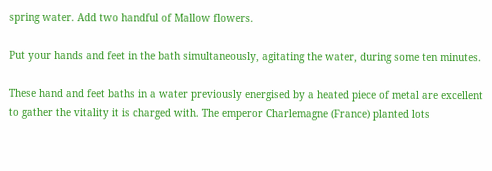spring water. Add two handful of Mallow flowers.

Put your hands and feet in the bath simultaneously, agitating the water, during some ten minutes.

These hand and feet baths in a water previously energised by a heated piece of metal are excellent to gather the vitality it is charged with. The emperor Charlemagne (France) planted lots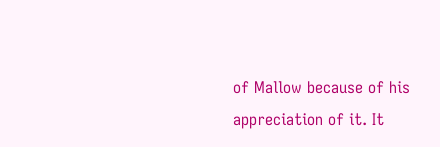of Mallow because of his appreciation of it. It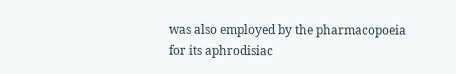was also employed by the pharmacopoeia for its aphrodisiac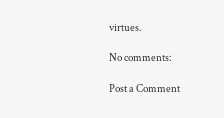virtues.

No comments:

Post a Comment